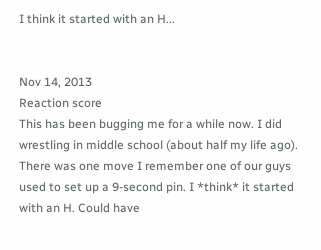I think it started with an H...


Nov 14, 2013
Reaction score
This has been bugging me for a while now. I did wrestling in middle school (about half my life ago). There was one move I remember one of our guys used to set up a 9-second pin. I *think* it started with an H. Could have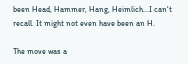been Head, Hammer, Hang, Heimlich...I can't recall. It might not even have been an H.

The move was a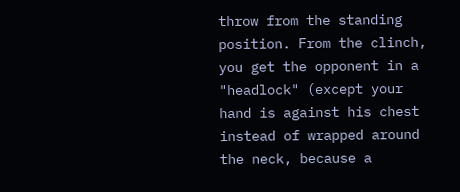throw from the standing position. From the clinch, you get the opponent in a "headlock" (except your hand is against his chest instead of wrapped around the neck, because a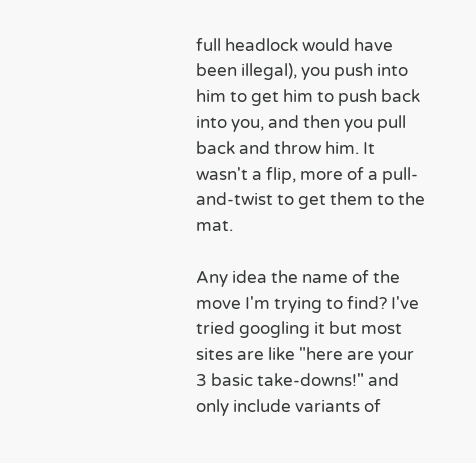full headlock would have been illegal), you push into him to get him to push back into you, and then you pull back and throw him. It wasn't a flip, more of a pull-and-twist to get them to the mat.

Any idea the name of the move I'm trying to find? I've tried googling it but most sites are like "here are your 3 basic take-downs!" and only include variants of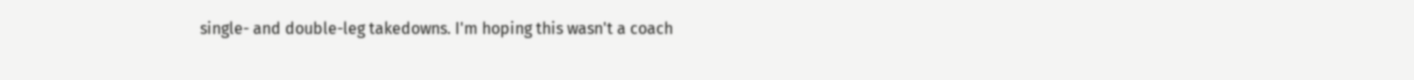single- and double-leg takedowns. I'm hoping this wasn't a coach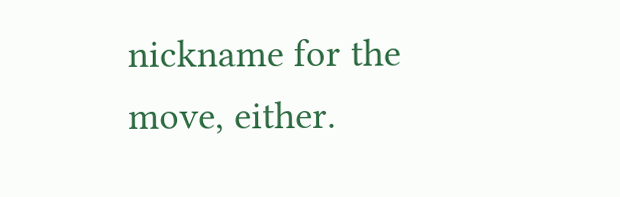nickname for the move, either.